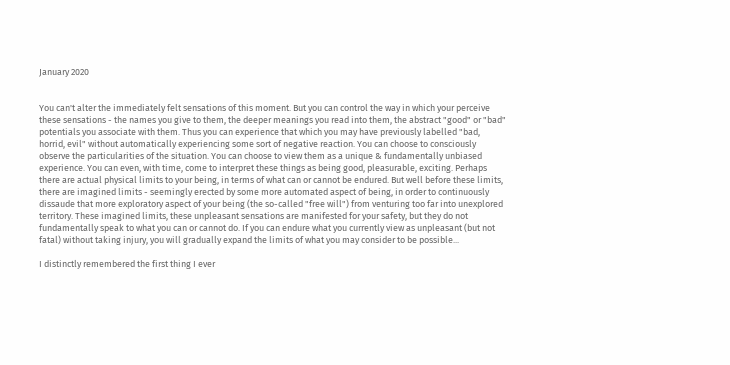January 2020


You can't alter the immediately felt sensations of this moment. But you can control the way in which your perceive these sensations - the names you give to them, the deeper meanings you read into them, the abstract "good" or "bad" potentials you associate with them. Thus you can experience that which you may have previously labelled "bad, horrid, evil" without automatically experiencing some sort of negative reaction. You can choose to consciously observe the particularities of the situation. You can choose to view them as a unique & fundamentally unbiased experience. You can even, with time, come to interpret these things as being good, pleasurable, exciting. Perhaps there are actual physical limits to your being, in terms of what can or cannot be endured. But well before these limits, there are imagined limits - seemingly erected by some more automated aspect of being, in order to continuously dissaude that more exploratory aspect of your being (the so-called "free will") from venturing too far into unexplored territory. These imagined limits, these unpleasant sensations are manifested for your safety, but they do not fundamentally speak to what you can or cannot do. If you can endure what you currently view as unpleasant (but not fatal) without taking injury, you will gradually expand the limits of what you may consider to be possible...

I distinctly remembered the first thing I ever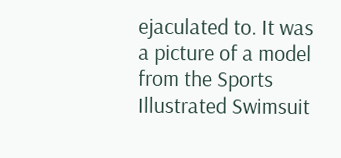ejaculated to. It was a picture of a model from the Sports Illustrated Swimsuit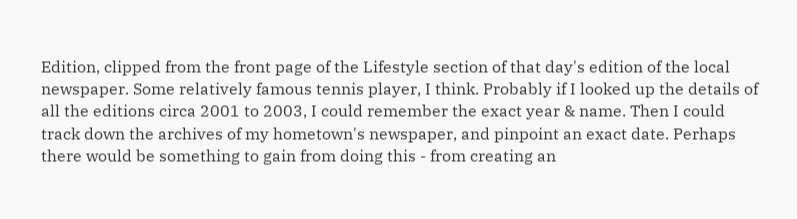Edition, clipped from the front page of the Lifestyle section of that day's edition of the local newspaper. Some relatively famous tennis player, I think. Probably if I looked up the details of all the editions circa 2001 to 2003, I could remember the exact year & name. Then I could track down the archives of my hometown's newspaper, and pinpoint an exact date. Perhaps there would be something to gain from doing this - from creating an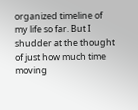organized timeline of my life so far. But I shudder at the thought of just how much time moving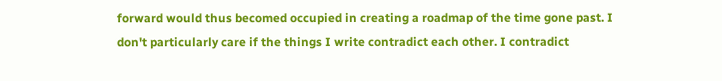forward would thus becomed occupied in creating a roadmap of the time gone past. I don't particularly care if the things I write contradict each other. I contradict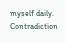myself daily. Contradiction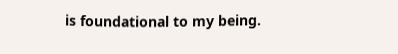is foundational to my being.